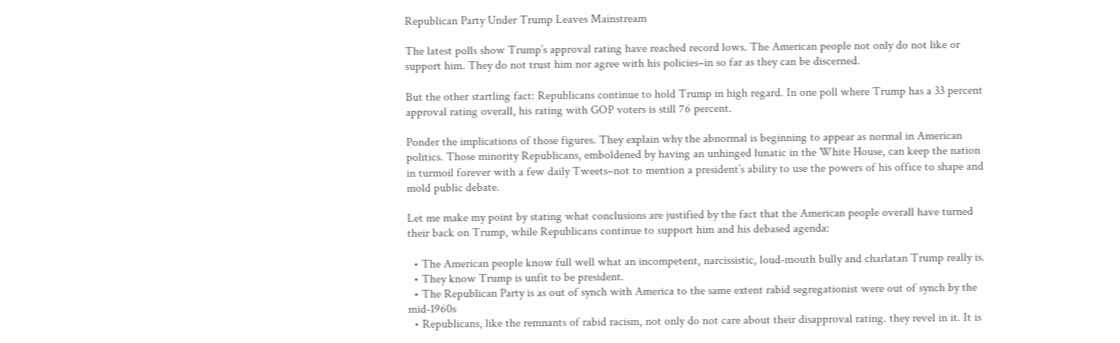Republican Party Under Trump Leaves Mainstream

The latest polls show Trump’s approval rating have reached record lows. The American people not only do not like or support him. They do not trust him nor agree with his policies–in so far as they can be discerned.

But the other startling fact: Republicans continue to hold Trump in high regard. In one poll where Trump has a 33 percent approval rating overall, his rating with GOP voters is still 76 percent.

Ponder the implications of those figures. They explain why the abnormal is beginning to appear as normal in American politics. Those minority Republicans, emboldened by having an unhinged lunatic in the White House, can keep the nation in turmoil forever with a few daily Tweets–not to mention a president’s ability to use the powers of his office to shape and mold public debate.

Let me make my point by stating what conclusions are justified by the fact that the American people overall have turned their back on Trump, while Republicans continue to support him and his debased agenda:

  • The American people know full well what an incompetent, narcissistic, loud-mouth bully and charlatan Trump really is.
  • They know Trump is unfit to be president.
  • The Republican Party is as out of synch with America to the same extent rabid segregationist were out of synch by the mid-1960s
  • Republicans, like the remnants of rabid racism, not only do not care about their disapproval rating. they revel in it. It is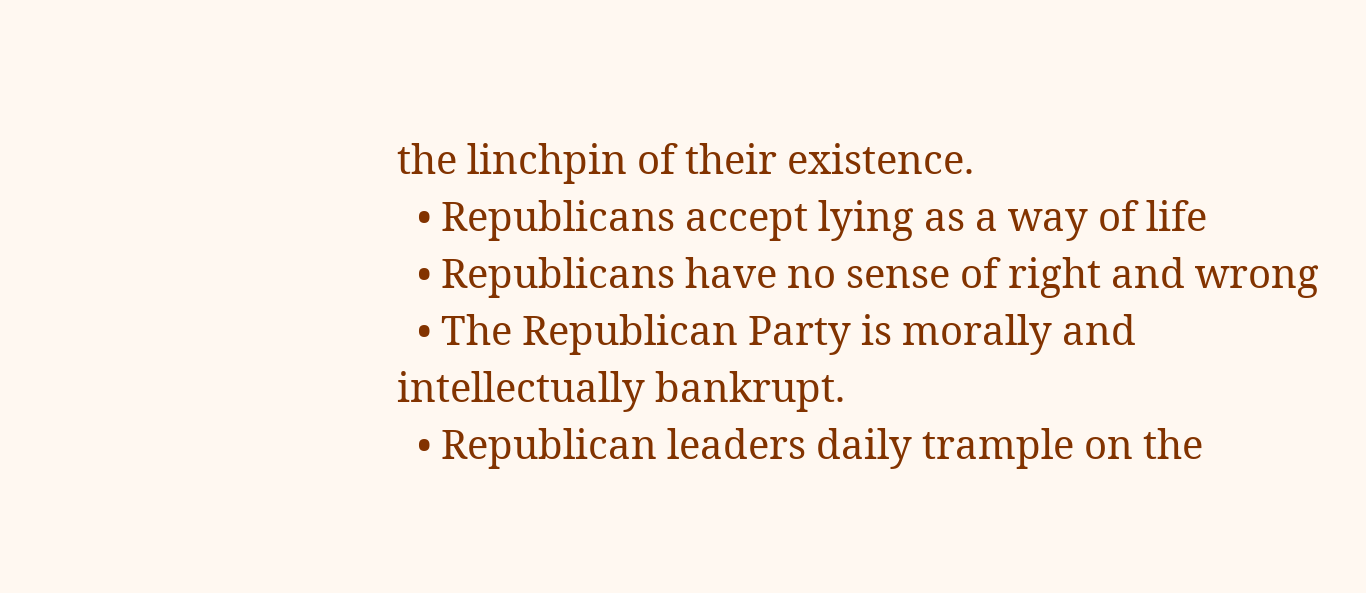the linchpin of their existence.
  • Republicans accept lying as a way of life
  • Republicans have no sense of right and wrong
  • The Republican Party is morally and intellectually bankrupt.
  • Republican leaders daily trample on the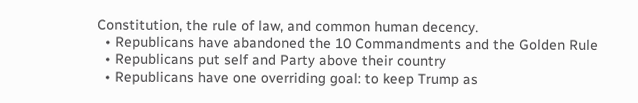Constitution, the rule of law, and common human decency.
  • Republicans have abandoned the 10 Commandments and the Golden Rule
  • Republicans put self and Party above their country
  • Republicans have one overriding goal: to keep Trump as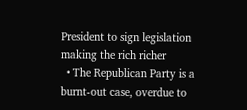President to sign legislation making the rich richer
  • The Republican Party is a burnt-out case, overdue to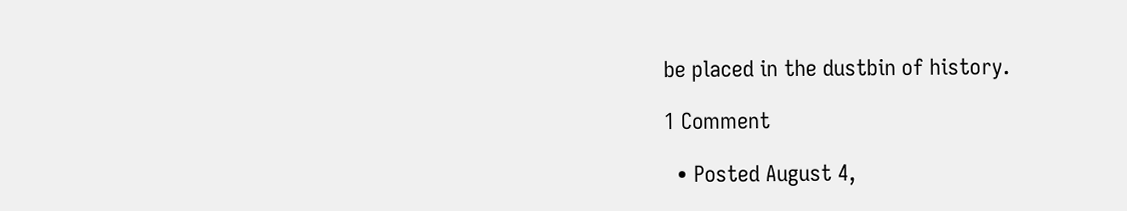be placed in the dustbin of history.

1 Comment

  • Posted August 4,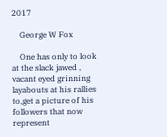2017

    George W Fox

    One has only to look at the slack jawed , vacant eyed grinning layabouts at his rallies to,get a picture of his followers that now represent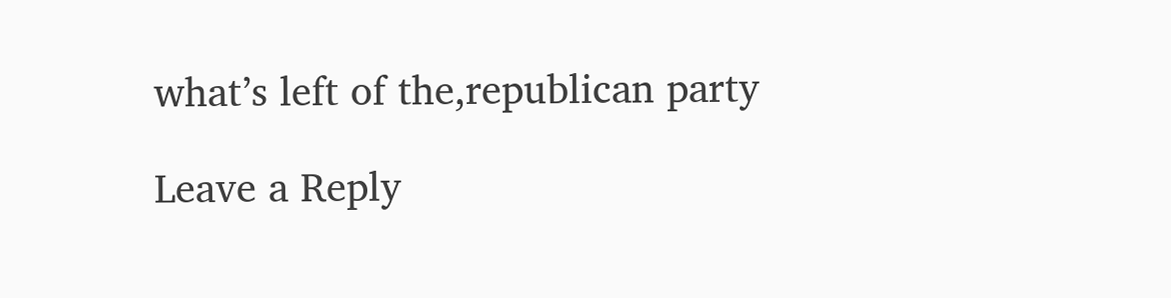what’s left of the,republican party

Leave a Reply